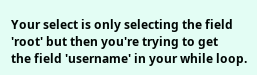Your select is only selecting the field 'root' but then you're trying to get
the field 'username' in your while loop.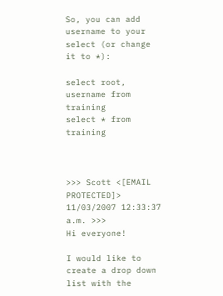So, you can add username to your
select (or change it to *):

select root, username from training
select * from training



>>> Scott <[EMAIL PROTECTED]> 11/03/2007 12:33:37 a.m. >>>
Hi everyone!

I would like to create a drop down list with the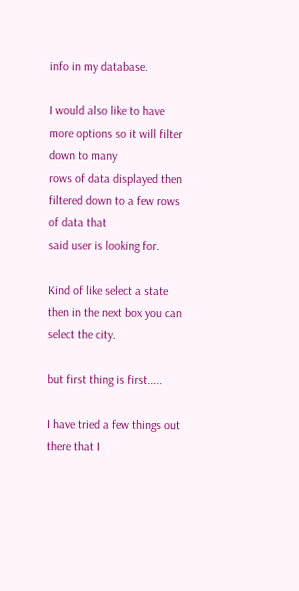info in my database.

I would also like to have more options so it will filter down to many
rows of data displayed then filtered down to a few rows of data that
said user is looking for.

Kind of like select a state then in the next box you can select the city.

but first thing is first.....

I have tried a few things out there that I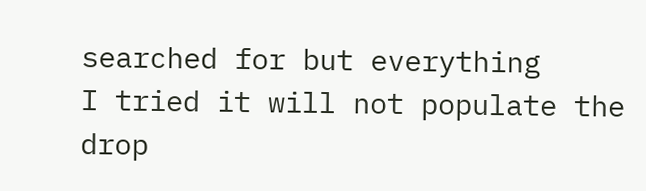searched for but everything
I tried it will not populate the drop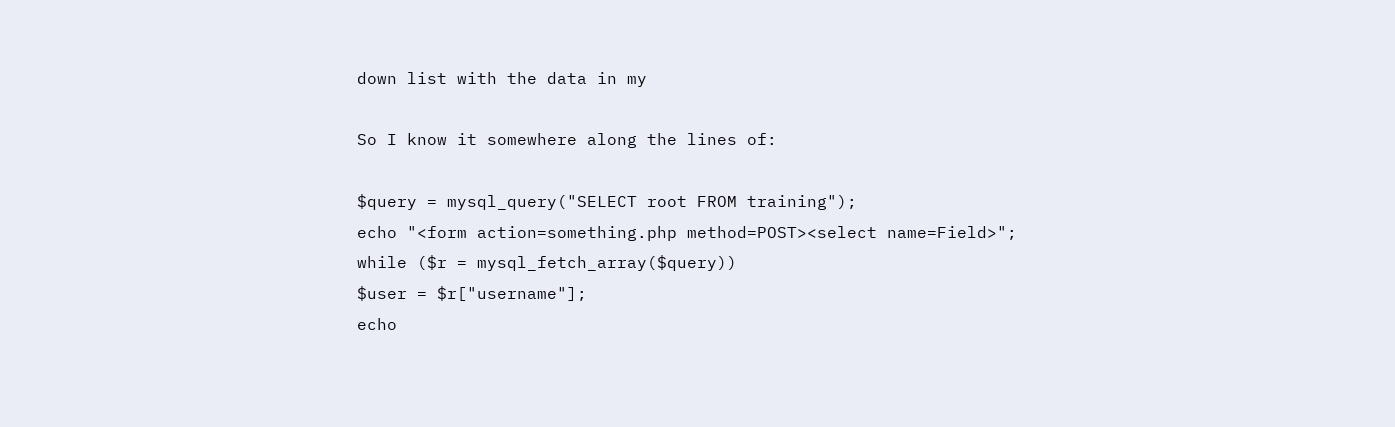down list with the data in my

So I know it somewhere along the lines of:

$query = mysql_query("SELECT root FROM training");
echo "<form action=something.php method=POST><select name=Field>";
while ($r = mysql_fetch_array($query))
$user = $r["username"];
echo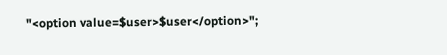"<option value=$user>$user</option>";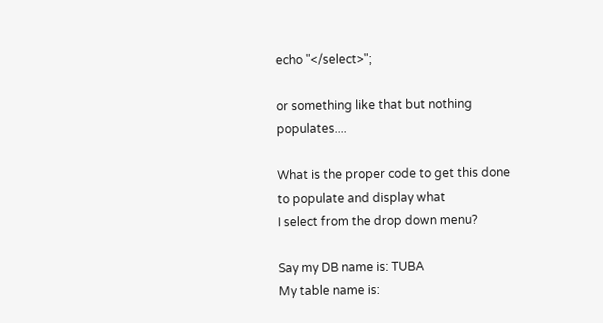echo "</select>";

or something like that but nothing populates....

What is the proper code to get this done to populate and display what
I select from the drop down menu?

Say my DB name is: TUBA
My table name is: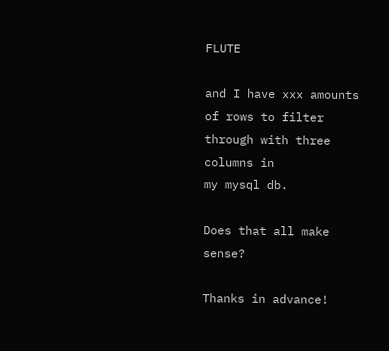FLUTE

and I have xxx amounts of rows to filter through with three columns in
my mysql db.

Does that all make sense?

Thanks in advance!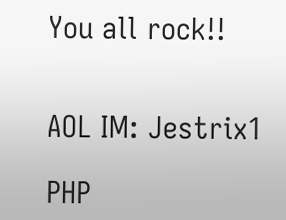You all rock!!


AOL IM: Jestrix1

PHP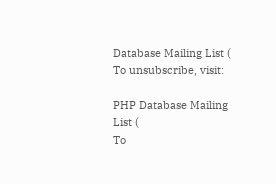Database Mailing List (
To unsubscribe, visit:

PHP Database Mailing List (
To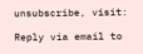unsubscribe, visit:

Reply via email to